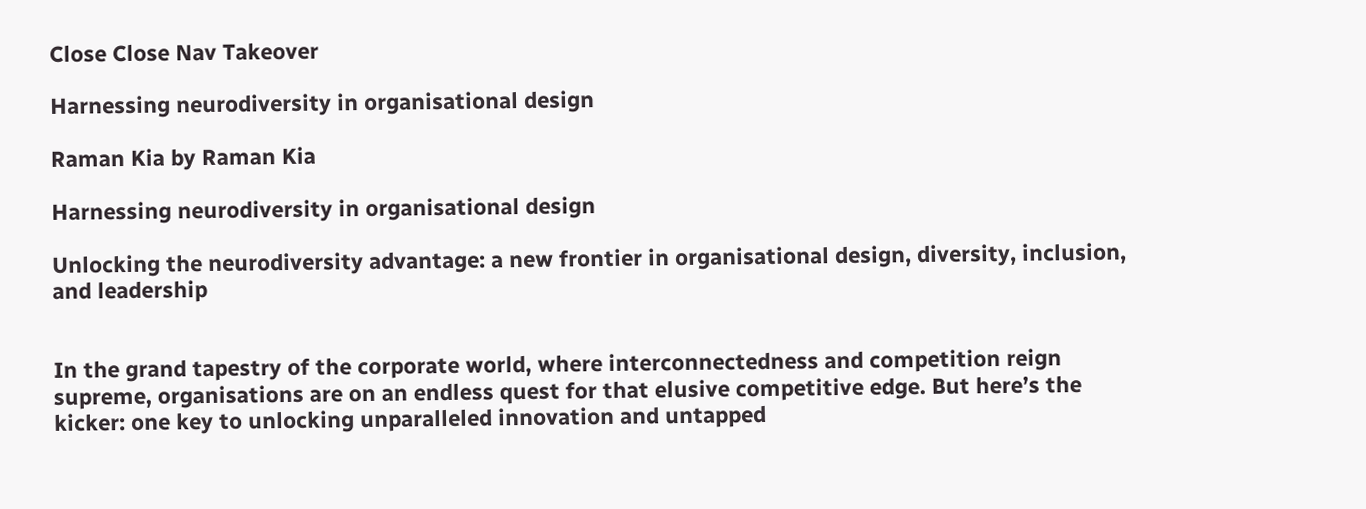Close Close Nav Takeover

Harnessing neurodiversity in organisational design

Raman Kia by Raman Kia

Harnessing neurodiversity in organisational design

Unlocking the neurodiversity advantage: a new frontier in organisational design, diversity, inclusion, and leadership


In the grand tapestry of the corporate world, where interconnectedness and competition reign supreme, organisations are on an endless quest for that elusive competitive edge. But here’s the kicker: one key to unlocking unparalleled innovation and untapped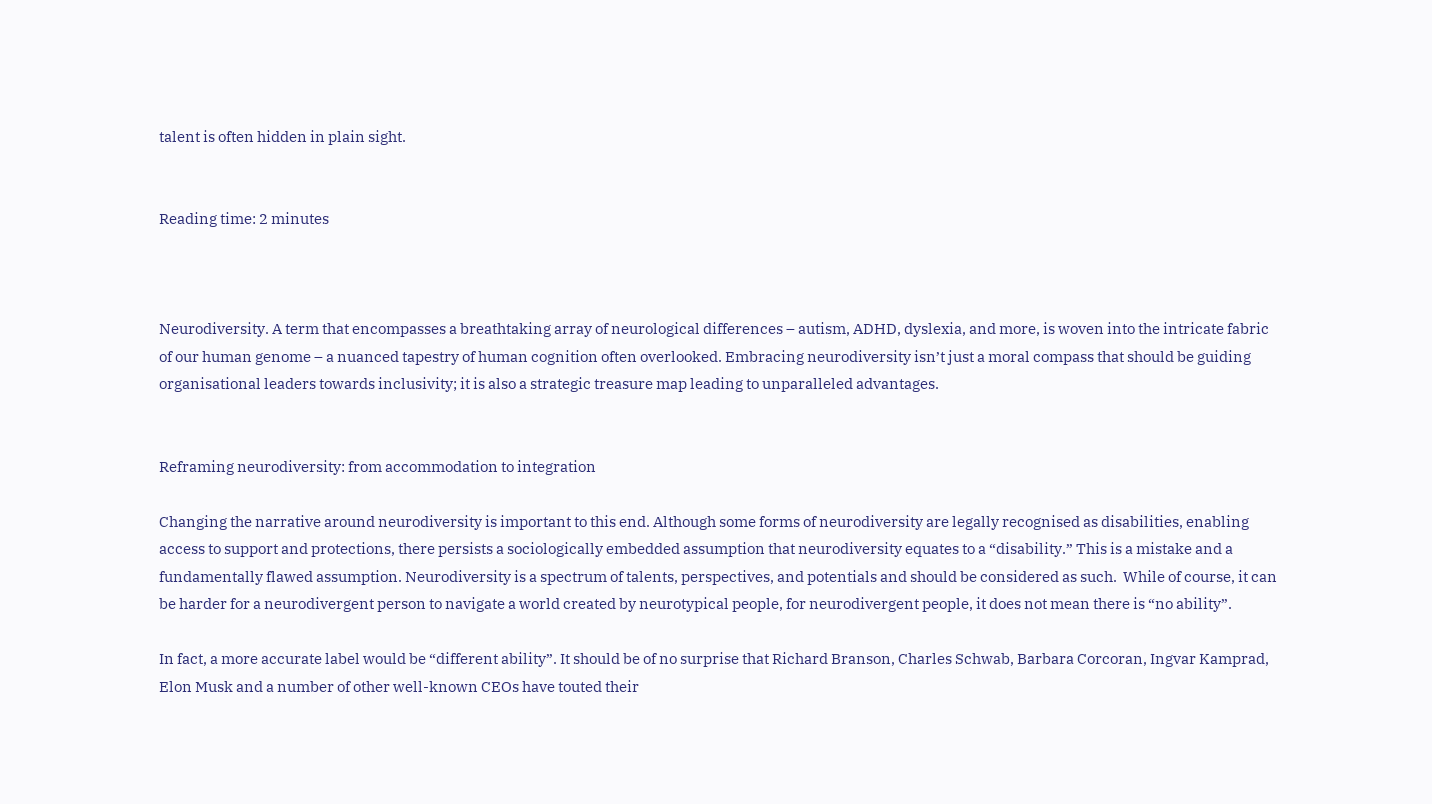talent is often hidden in plain sight.


Reading time: 2 minutes



Neurodiversity. A term that encompasses a breathtaking array of neurological differences – autism, ADHD, dyslexia, and more, is woven into the intricate fabric of our human genome – a nuanced tapestry of human cognition often overlooked. Embracing neurodiversity isn’t just a moral compass that should be guiding organisational leaders towards inclusivity; it is also a strategic treasure map leading to unparalleled advantages.


Reframing neurodiversity: from accommodation to integration

Changing the narrative around neurodiversity is important to this end. Although some forms of neurodiversity are legally recognised as disabilities, enabling access to support and protections, there persists a sociologically embedded assumption that neurodiversity equates to a “disability.” This is a mistake and a fundamentally flawed assumption. Neurodiversity is a spectrum of talents, perspectives, and potentials and should be considered as such.  While of course, it can be harder for a neurodivergent person to navigate a world created by neurotypical people, for neurodivergent people, it does not mean there is “no ability”.

In fact, a more accurate label would be “different ability”. It should be of no surprise that Richard Branson, Charles Schwab, Barbara Corcoran, Ingvar Kamprad, Elon Musk and a number of other well-known CEOs have touted their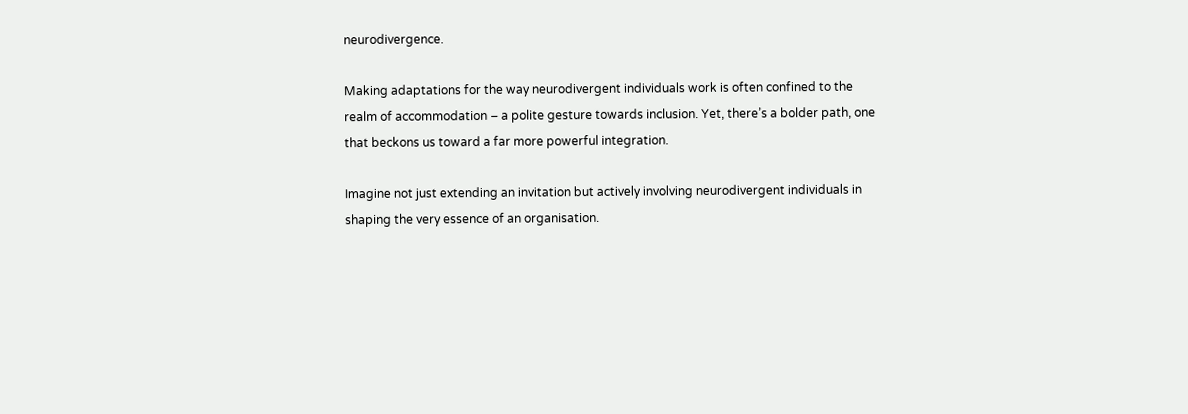neurodivergence.

Making adaptations for the way neurodivergent individuals work is often confined to the realm of accommodation – a polite gesture towards inclusion. Yet, there’s a bolder path, one that beckons us toward a far more powerful integration.

Imagine not just extending an invitation but actively involving neurodivergent individuals in shaping the very essence of an organisation.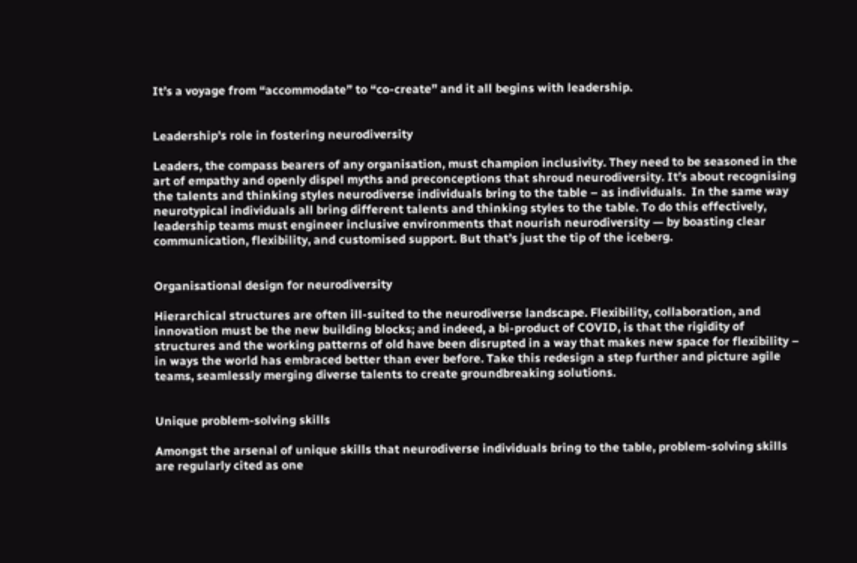It’s a voyage from “accommodate” to “co-create” and it all begins with leadership.


Leadership’s role in fostering neurodiversity

Leaders, the compass bearers of any organisation, must champion inclusivity. They need to be seasoned in the art of empathy and openly dispel myths and preconceptions that shroud neurodiversity. It’s about recognising the talents and thinking styles neurodiverse individuals bring to the table – as individuals.  In the same way neurotypical individuals all bring different talents and thinking styles to the table. To do this effectively, leadership teams must engineer inclusive environments that nourish neurodiversity — by boasting clear communication, flexibility, and customised support. But that’s just the tip of the iceberg.


Organisational design for neurodiversity

Hierarchical structures are often ill-suited to the neurodiverse landscape. Flexibility, collaboration, and innovation must be the new building blocks; and indeed, a bi-product of COVID, is that the rigidity of structures and the working patterns of old have been disrupted in a way that makes new space for flexibility – in ways the world has embraced better than ever before. Take this redesign a step further and picture agile teams, seamlessly merging diverse talents to create groundbreaking solutions.


Unique problem-solving skills

Amongst the arsenal of unique skills that neurodiverse individuals bring to the table, problem-solving skills are regularly cited as one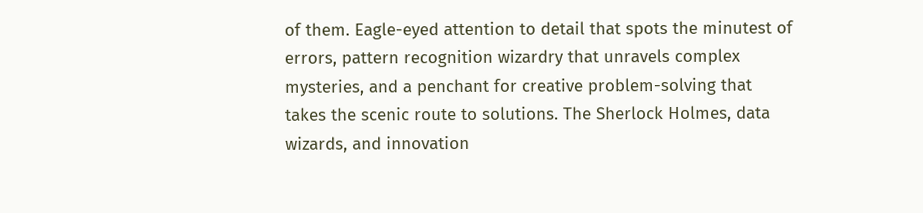of them. Eagle-eyed attention to detail that spots the minutest of errors, pattern recognition wizardry that unravels complex mysteries, and a penchant for creative problem-solving that takes the scenic route to solutions. The Sherlock Holmes, data wizards, and innovation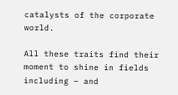catalysts of the corporate world.

All these traits find their moment to shine in fields including – and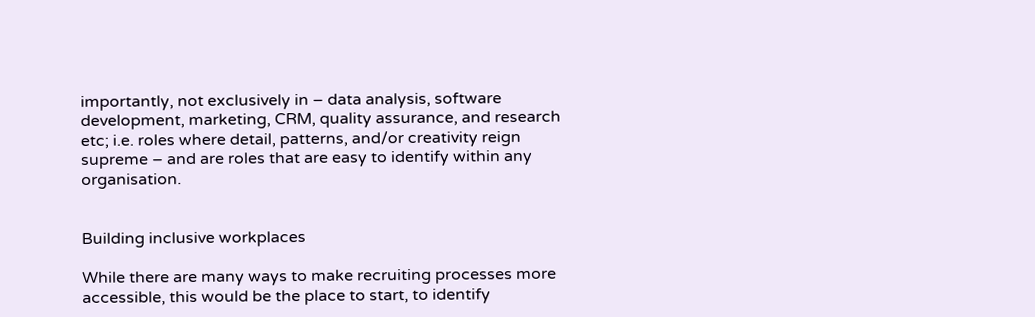importantly, not exclusively in – data analysis, software development, marketing, CRM, quality assurance, and research etc; i.e. roles where detail, patterns, and/or creativity reign supreme – and are roles that are easy to identify within any organisation.


Building inclusive workplaces

While there are many ways to make recruiting processes more accessible, this would be the place to start, to identify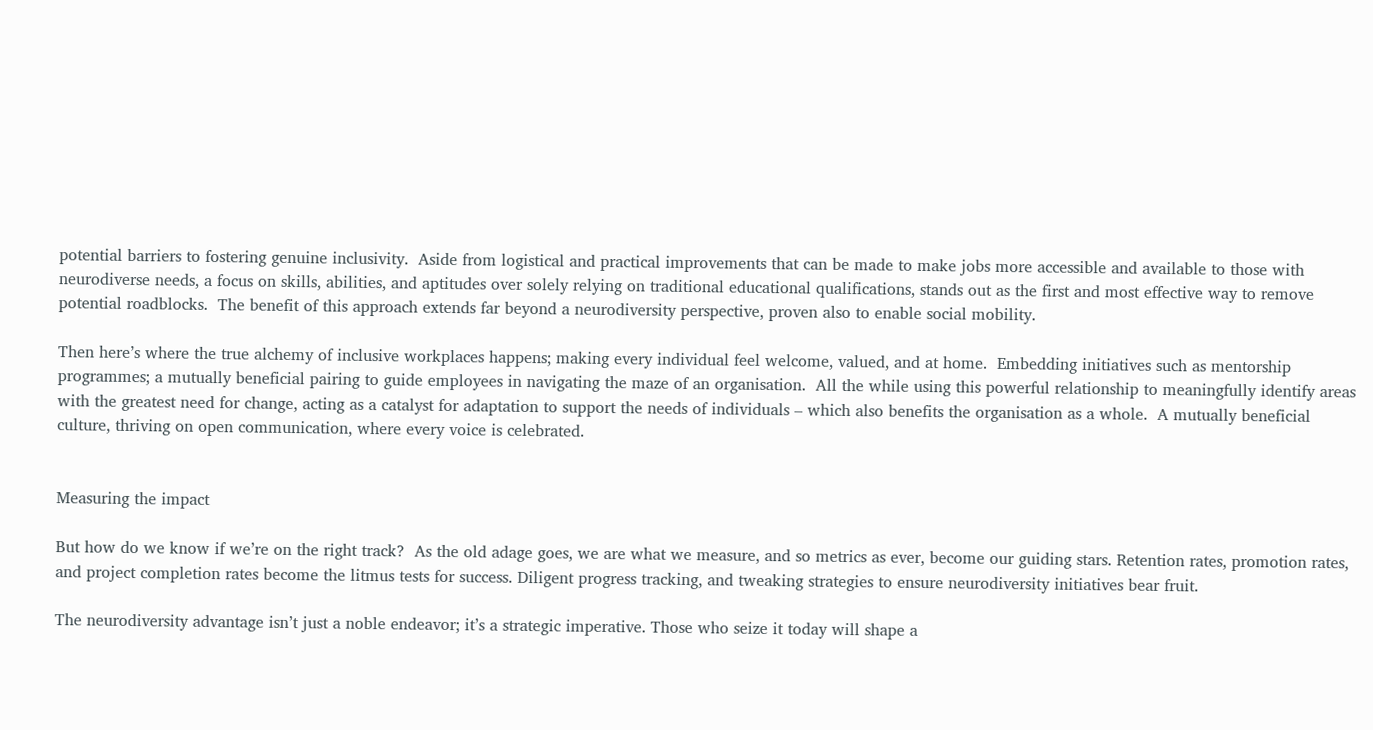potential barriers to fostering genuine inclusivity.  Aside from logistical and practical improvements that can be made to make jobs more accessible and available to those with neurodiverse needs, a focus on skills, abilities, and aptitudes over solely relying on traditional educational qualifications, stands out as the first and most effective way to remove potential roadblocks.  The benefit of this approach extends far beyond a neurodiversity perspective, proven also to enable social mobility.

Then here’s where the true alchemy of inclusive workplaces happens; making every individual feel welcome, valued, and at home.  Embedding initiatives such as mentorship programmes; a mutually beneficial pairing to guide employees in navigating the maze of an organisation.  All the while using this powerful relationship to meaningfully identify areas with the greatest need for change, acting as a catalyst for adaptation to support the needs of individuals – which also benefits the organisation as a whole.  A mutually beneficial culture, thriving on open communication, where every voice is celebrated.


Measuring the impact

But how do we know if we’re on the right track?  As the old adage goes, we are what we measure, and so metrics as ever, become our guiding stars. Retention rates, promotion rates, and project completion rates become the litmus tests for success. Diligent progress tracking, and tweaking strategies to ensure neurodiversity initiatives bear fruit.

The neurodiversity advantage isn’t just a noble endeavor; it’s a strategic imperative. Those who seize it today will shape a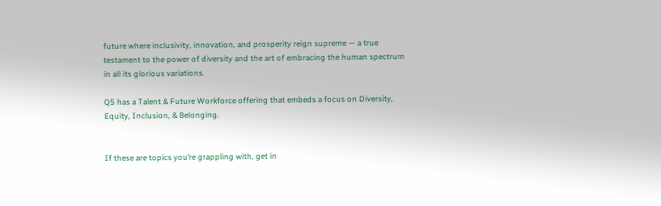future where inclusivity, innovation, and prosperity reign supreme — a true testament to the power of diversity and the art of embracing the human spectrum in all its glorious variations.

Q5 has a Talent & Future Workforce offering that embeds a focus on Diversity, Equity, Inclusion, & Belonging.


If these are topics you’re grappling with, get in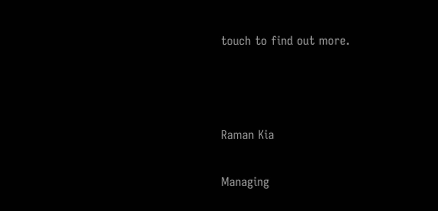touch to find out more.



Raman Kia

Managing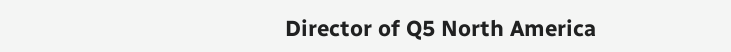Director of Q5 North America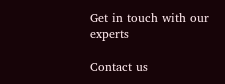Get in touch with our experts

Contact us